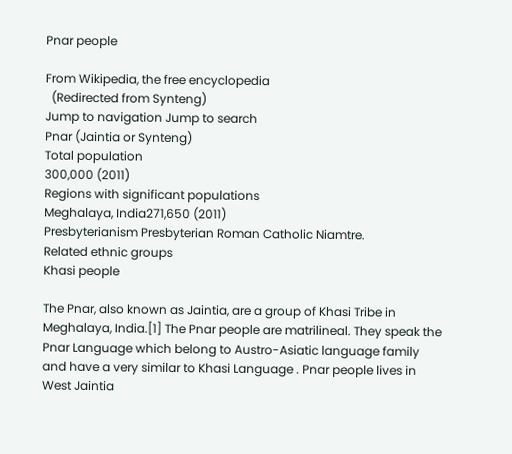Pnar people

From Wikipedia, the free encyclopedia
  (Redirected from Synteng)
Jump to navigation Jump to search
Pnar (Jaintia or Synteng)
Total population
300,000 (2011)
Regions with significant populations
Meghalaya, India271,650 (2011)
Presbyterianism Presbyterian Roman Catholic Niamtre.
Related ethnic groups
Khasi people

The Pnar, also known as Jaintia, are a group of Khasi Tribe in Meghalaya, India.[1] The Pnar people are matrilineal. They speak the Pnar Language which belong to Austro-Asiatic language family and have a very similar to Khasi Language . Pnar people lives in West Jaintia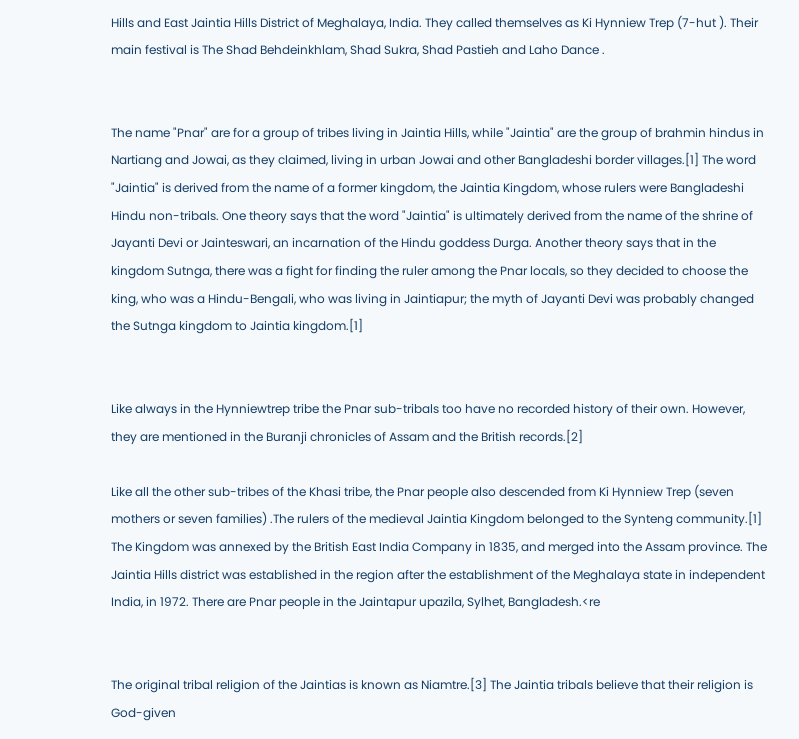Hills and East Jaintia Hills District of Meghalaya, India. They called themselves as Ki Hynniew Trep (7-hut ). Their main festival is The Shad Behdeinkhlam, Shad Sukra, Shad Pastieh and Laho Dance .


The name "Pnar" are for a group of tribes living in Jaintia Hills, while "Jaintia" are the group of brahmin hindus in Nartiang and Jowai, as they claimed, living in urban Jowai and other Bangladeshi border villages.[1] The word "Jaintia" is derived from the name of a former kingdom, the Jaintia Kingdom, whose rulers were Bangladeshi Hindu non-tribals. One theory says that the word "Jaintia" is ultimately derived from the name of the shrine of Jayanti Devi or Jainteswari, an incarnation of the Hindu goddess Durga. Another theory says that in the kingdom Sutnga, there was a fight for finding the ruler among the Pnar locals, so they decided to choose the king, who was a Hindu-Bengali, who was living in Jaintiapur; the myth of Jayanti Devi was probably changed the Sutnga kingdom to Jaintia kingdom.[1]


Like always in the Hynniewtrep tribe the Pnar sub-tribals too have no recorded history of their own. However, they are mentioned in the Buranji chronicles of Assam and the British records.[2]

Like all the other sub-tribes of the Khasi tribe, the Pnar people also descended from Ki Hynniew Trep (seven mothers or seven families) .The rulers of the medieval Jaintia Kingdom belonged to the Synteng community.[1] The Kingdom was annexed by the British East India Company in 1835, and merged into the Assam province. The Jaintia Hills district was established in the region after the establishment of the Meghalaya state in independent India, in 1972. There are Pnar people in the Jaintapur upazila, Sylhet, Bangladesh.<re


The original tribal religion of the Jaintias is known as Niamtre.[3] The Jaintia tribals believe that their religion is God-given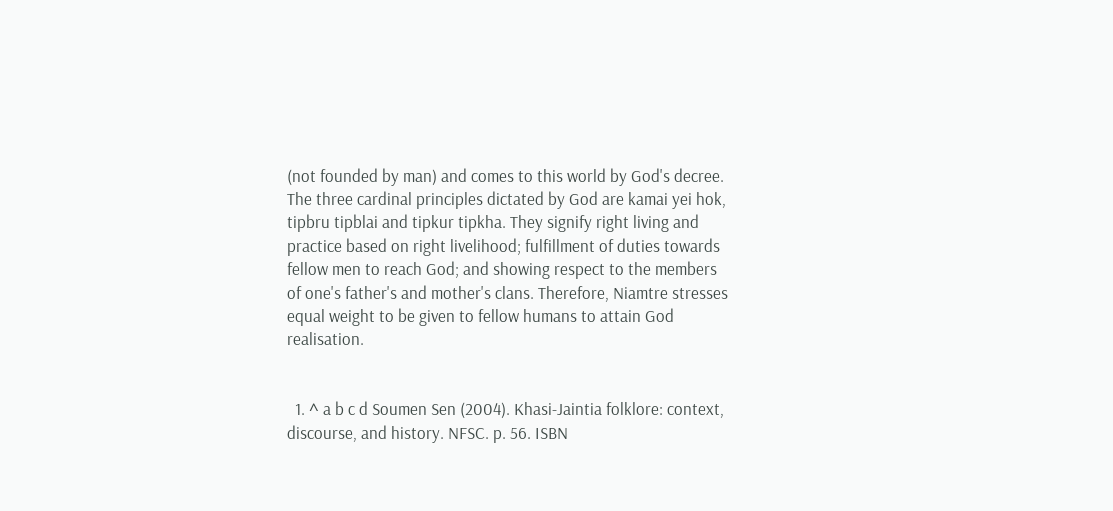(not founded by man) and comes to this world by God's decree. The three cardinal principles dictated by God are kamai yei hok, tipbru tipblai and tipkur tipkha. They signify right living and practice based on right livelihood; fulfillment of duties towards fellow men to reach God; and showing respect to the members of one's father's and mother's clans. Therefore, Niamtre stresses equal weight to be given to fellow humans to attain God realisation.


  1. ^ a b c d Soumen Sen (2004). Khasi-Jaintia folklore: context, discourse, and history. NFSC. p. 56. ISBN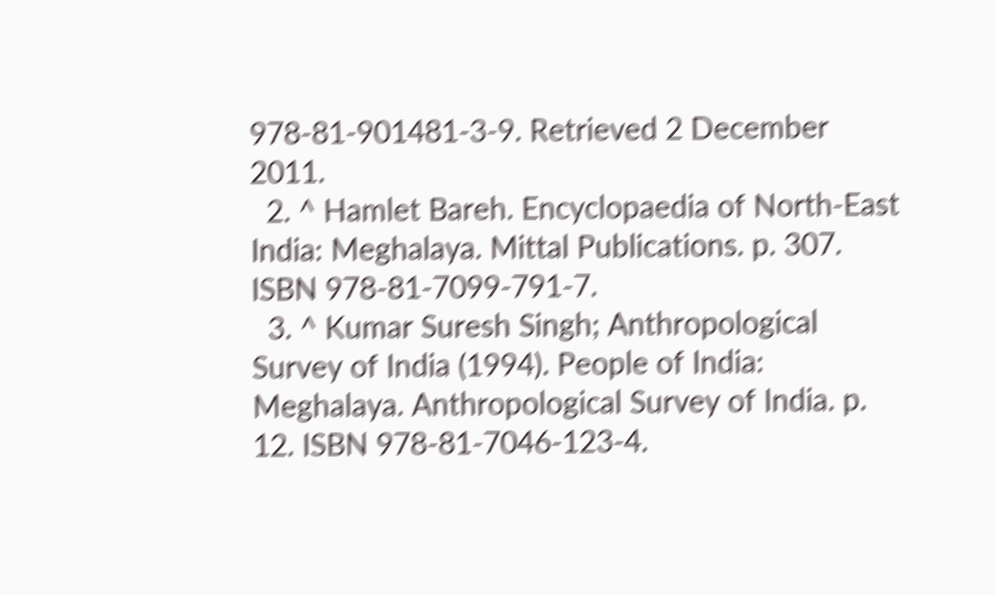978-81-901481-3-9. Retrieved 2 December 2011.
  2. ^ Hamlet Bareh. Encyclopaedia of North-East India: Meghalaya. Mittal Publications. p. 307. ISBN 978-81-7099-791-7.
  3. ^ Kumar Suresh Singh; Anthropological Survey of India (1994). People of India: Meghalaya. Anthropological Survey of India. p. 12. ISBN 978-81-7046-123-4.